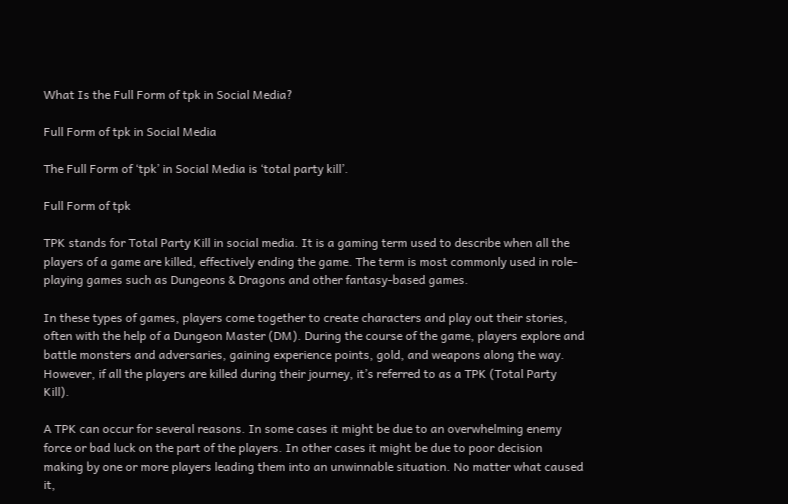What Is the Full Form of tpk in Social Media?

Full Form of tpk in Social Media

The Full Form of ‘tpk’ in Social Media is ‘total party kill’.

Full Form of tpk

TPK stands for Total Party Kill in social media. It is a gaming term used to describe when all the players of a game are killed, effectively ending the game. The term is most commonly used in role-playing games such as Dungeons & Dragons and other fantasy-based games.

In these types of games, players come together to create characters and play out their stories, often with the help of a Dungeon Master (DM). During the course of the game, players explore and battle monsters and adversaries, gaining experience points, gold, and weapons along the way. However, if all the players are killed during their journey, it’s referred to as a TPK (Total Party Kill).

A TPK can occur for several reasons. In some cases it might be due to an overwhelming enemy force or bad luck on the part of the players. In other cases it might be due to poor decision making by one or more players leading them into an unwinnable situation. No matter what caused it,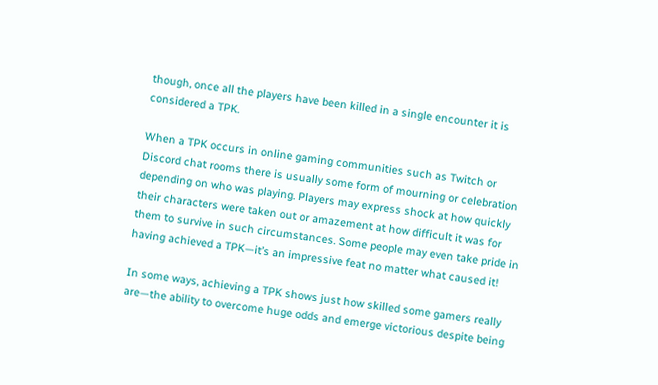though, once all the players have been killed in a single encounter it is considered a TPK.

When a TPK occurs in online gaming communities such as Twitch or Discord chat rooms there is usually some form of mourning or celebration depending on who was playing. Players may express shock at how quickly their characters were taken out or amazement at how difficult it was for them to survive in such circumstances. Some people may even take pride in having achieved a TPK—it’s an impressive feat no matter what caused it!

In some ways, achieving a TPK shows just how skilled some gamers really are—the ability to overcome huge odds and emerge victorious despite being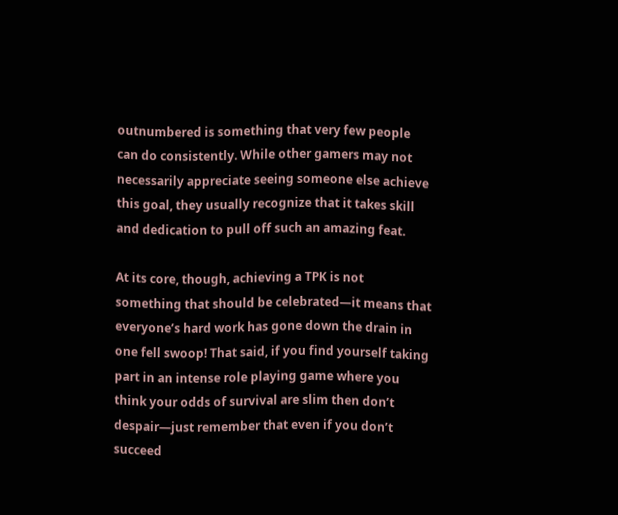outnumbered is something that very few people can do consistently. While other gamers may not necessarily appreciate seeing someone else achieve this goal, they usually recognize that it takes skill and dedication to pull off such an amazing feat.

At its core, though, achieving a TPK is not something that should be celebrated—it means that everyone’s hard work has gone down the drain in one fell swoop! That said, if you find yourself taking part in an intense role playing game where you think your odds of survival are slim then don’t despair—just remember that even if you don’t succeed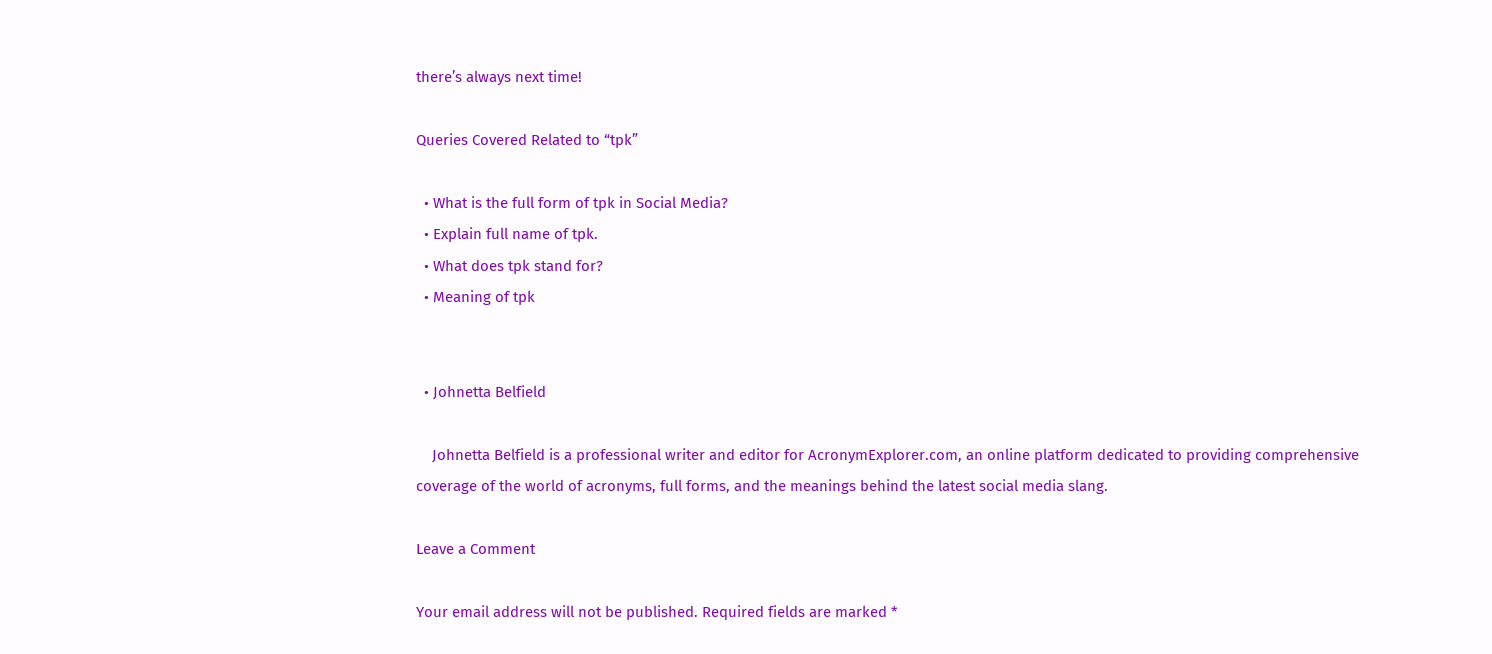there’s always next time!

Queries Covered Related to “tpk”

  • What is the full form of tpk in Social Media?
  • Explain full name of tpk.
  • What does tpk stand for?
  • Meaning of tpk


  • Johnetta Belfield

    Johnetta Belfield is a professional writer and editor for AcronymExplorer.com, an online platform dedicated to providing comprehensive coverage of the world of acronyms, full forms, and the meanings behind the latest social media slang.

Leave a Comment

Your email address will not be published. Required fields are marked *